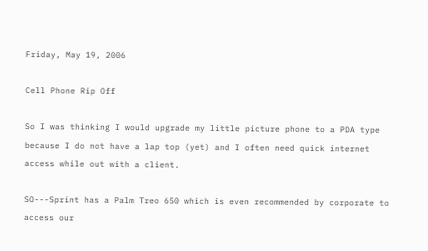Friday, May 19, 2006

Cell Phone Rip Off

So I was thinking I would upgrade my little picture phone to a PDA type because I do not have a lap top (yet) and I often need quick internet access while out with a client.

SO---Sprint has a Palm Treo 650 which is even recommended by corporate to access our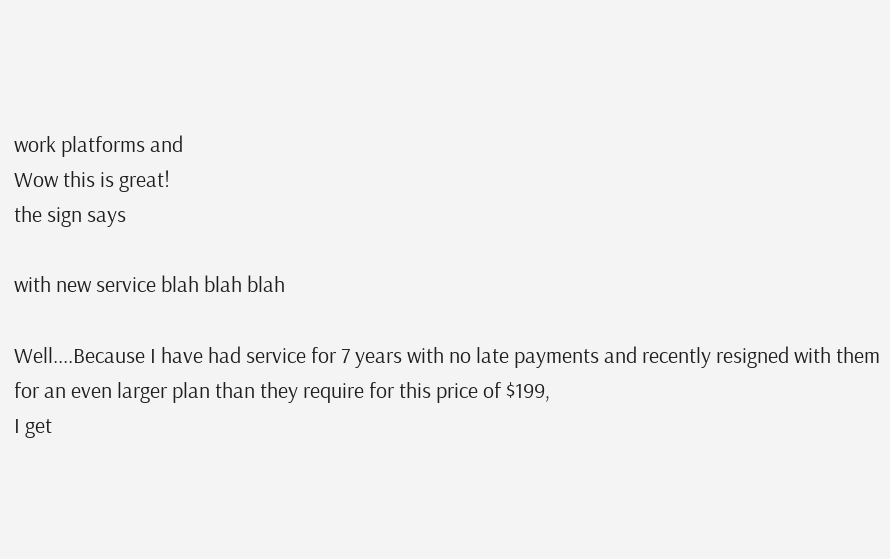work platforms and
Wow this is great!
the sign says

with new service blah blah blah

Well....Because I have had service for 7 years with no late payments and recently resigned with them for an even larger plan than they require for this price of $199,
I get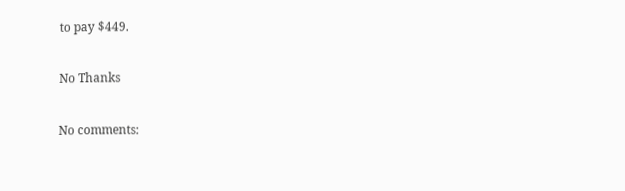to pay $449.

No Thanks

No comments: